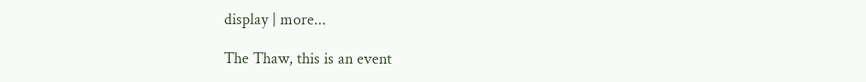display | more...

The Thaw, this is an event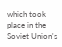which took place in the Soviet Union's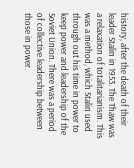history, after the death of their leader Stalin in 1953. The Thaw was a relaxation of totalitarianism. This was a method, which Stalin used through out his time in power to keep power and leadership of the Soviet Union. There was a period of collective leadership between those in power.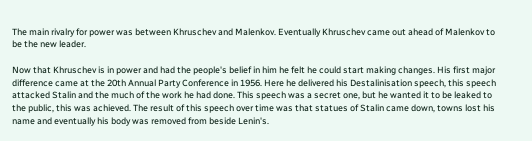The main rivalry for power was between Khruschev and Malenkov. Eventually Khruschev came out ahead of Malenkov to be the new leader.

Now that Khruschev is in power and had the people's belief in him he felt he could start making changes. His first major difference came at the 20th Annual Party Conference in 1956. Here he delivered his Destalinisation speech, this speech attacked Stalin and the much of the work he had done. This speech was a secret one, but he wanted it to be leaked to the public, this was achieved. The result of this speech over time was that statues of Stalin came down, towns lost his name and eventually his body was removed from beside Lenin's.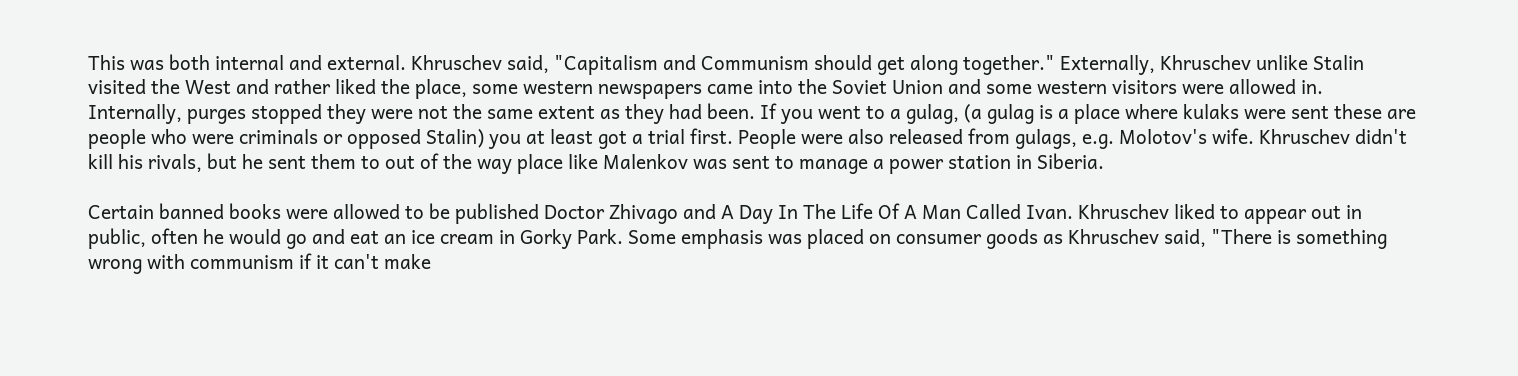This was both internal and external. Khruschev said, "Capitalism and Communism should get along together." Externally, Khruschev unlike Stalin visited the West and rather liked the place, some western newspapers came into the Soviet Union and some western visitors were allowed in. Internally, purges stopped they were not the same extent as they had been. If you went to a gulag, (a gulag is a place where kulaks were sent these are people who were criminals or opposed Stalin) you at least got a trial first. People were also released from gulags, e.g. Molotov's wife. Khruschev didn't kill his rivals, but he sent them to out of the way place like Malenkov was sent to manage a power station in Siberia.

Certain banned books were allowed to be published Doctor Zhivago and A Day In The Life Of A Man Called Ivan. Khruschev liked to appear out in public, often he would go and eat an ice cream in Gorky Park. Some emphasis was placed on consumer goods as Khruschev said, "There is something wrong with communism if it can't make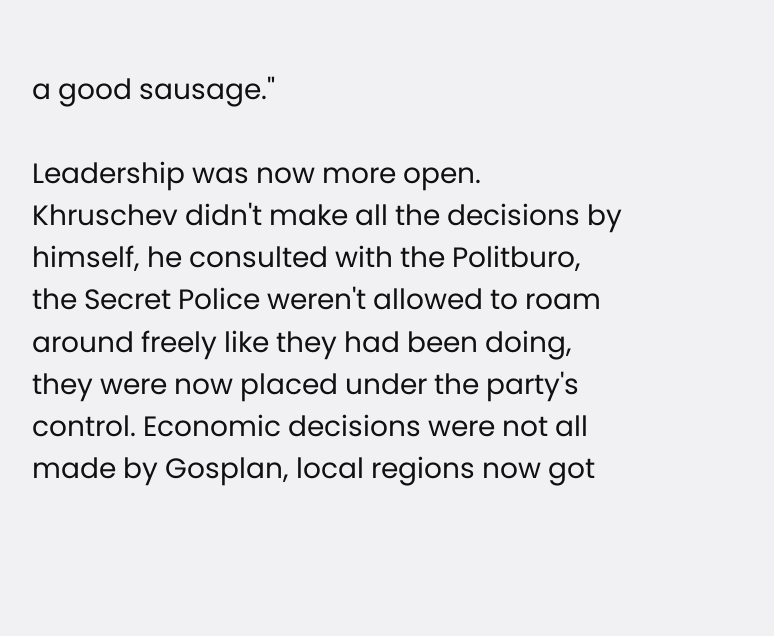a good sausage."

Leadership was now more open. Khruschev didn't make all the decisions by himself, he consulted with the Politburo, the Secret Police weren't allowed to roam around freely like they had been doing, they were now placed under the party's control. Economic decisions were not all made by Gosplan, local regions now got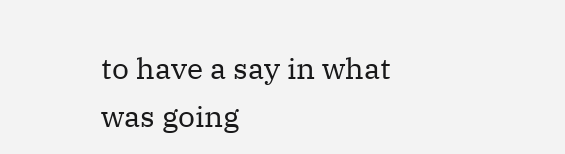to have a say in what was going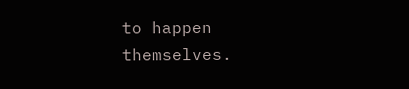to happen themselves.